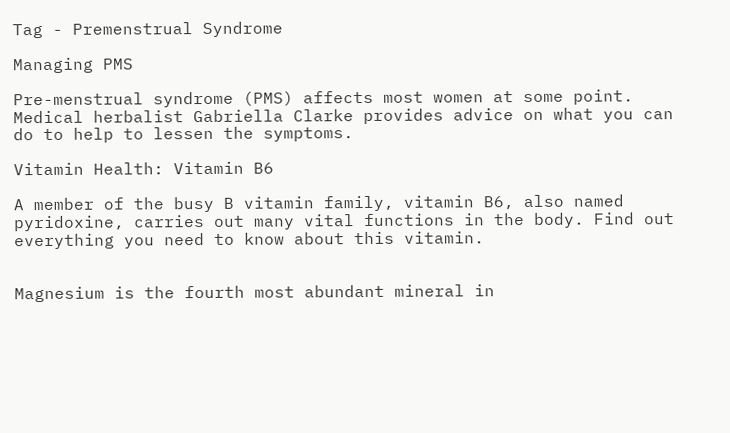Tag - Premenstrual Syndrome

Managing PMS

Pre-menstrual syndrome (PMS) affects most women at some point. Medical herbalist Gabriella Clarke provides advice on what you can do to help to lessen the symptoms.

Vitamin Health: Vitamin B6

A member of the busy B vitamin family, vitamin B6, also named pyridoxine, carries out many vital functions in the body. Find out everything you need to know about this vitamin.


Magnesium is the fourth most abundant mineral in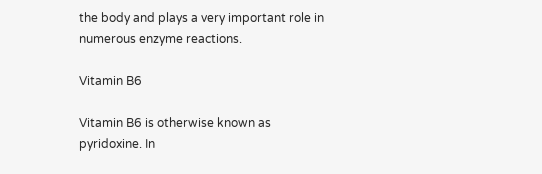the body and plays a very important role in numerous enzyme reactions.

Vitamin B6

Vitamin B6 is otherwise known as pyridoxine. In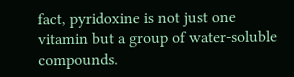fact, pyridoxine is not just one vitamin but a group of water-soluble compounds.